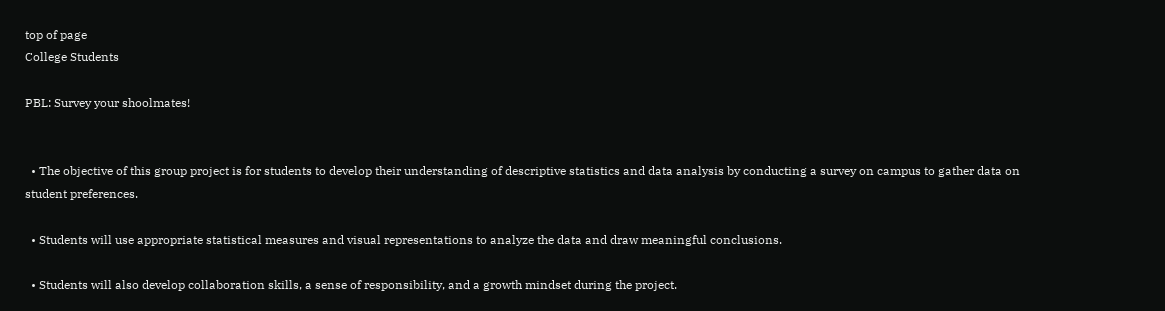top of page
College Students

PBL: Survey your shoolmates!


  • The objective of this group project is for students to develop their understanding of descriptive statistics and data analysis by conducting a survey on campus to gather data on student preferences.

  • Students will use appropriate statistical measures and visual representations to analyze the data and draw meaningful conclusions.

  • Students will also develop collaboration skills, a sense of responsibility, and a growth mindset during the project.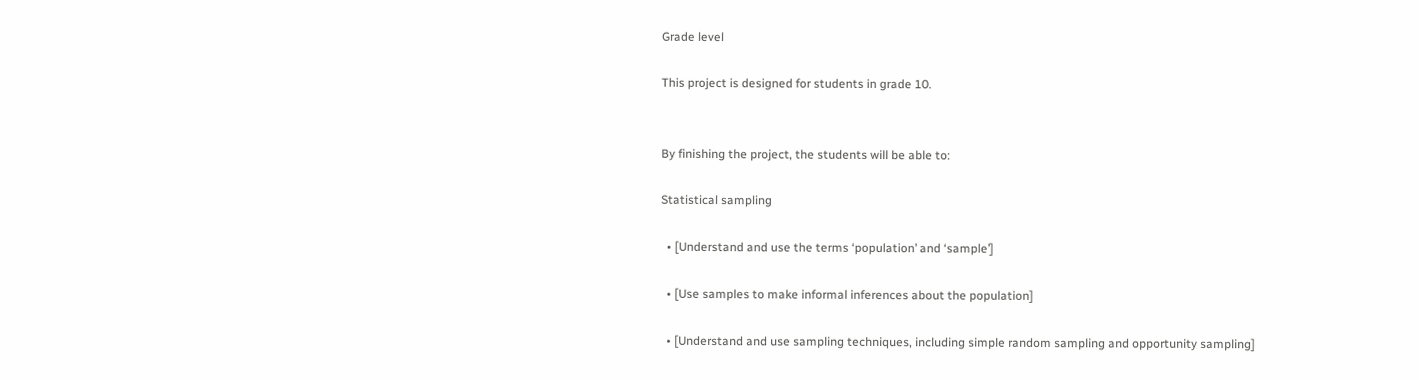Grade level

This project is designed for students in grade 10.


By finishing the project, the students will be able to:

Statistical sampling

  • [Understand and use the terms ‘population’ and ‘sample’]

  • [Use samples to make informal inferences about the population]

  • [Understand and use sampling techniques, including simple random sampling and opportunity sampling]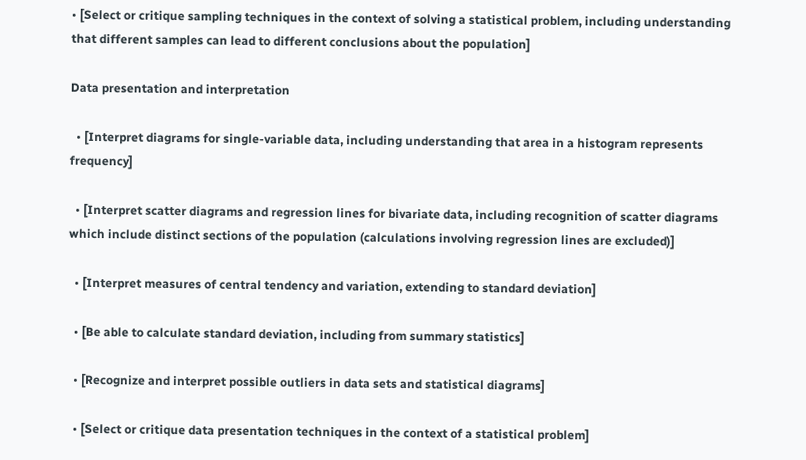• [Select or critique sampling techniques in the context of solving a statistical problem, including understanding that different samples can lead to different conclusions about the population]

Data presentation and interpretation

  • [Interpret diagrams for single-variable data, including understanding that area in a histogram represents frequency]

  • [Interpret scatter diagrams and regression lines for bivariate data, including recognition of scatter diagrams which include distinct sections of the population (calculations involving regression lines are excluded)]

  • [Interpret measures of central tendency and variation, extending to standard deviation]

  • [Be able to calculate standard deviation, including from summary statistics]

  • [Recognize and interpret possible outliers in data sets and statistical diagrams]

  • [Select or critique data presentation techniques in the context of a statistical problem]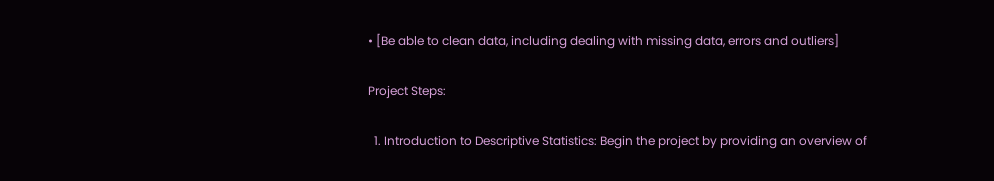• [Be able to clean data, including dealing with missing data, errors and outliers]

Project Steps:

  1. Introduction to Descriptive Statistics: Begin the project by providing an overview of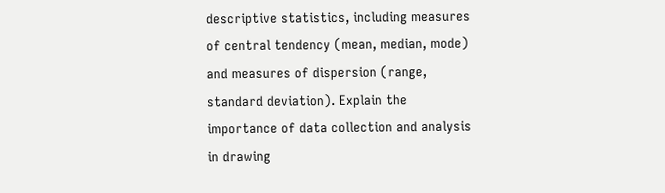descriptive statistics, including measures of central tendency (mean, median, mode) and measures of dispersion (range, standard deviation). Explain the importance of data collection and analysis in drawing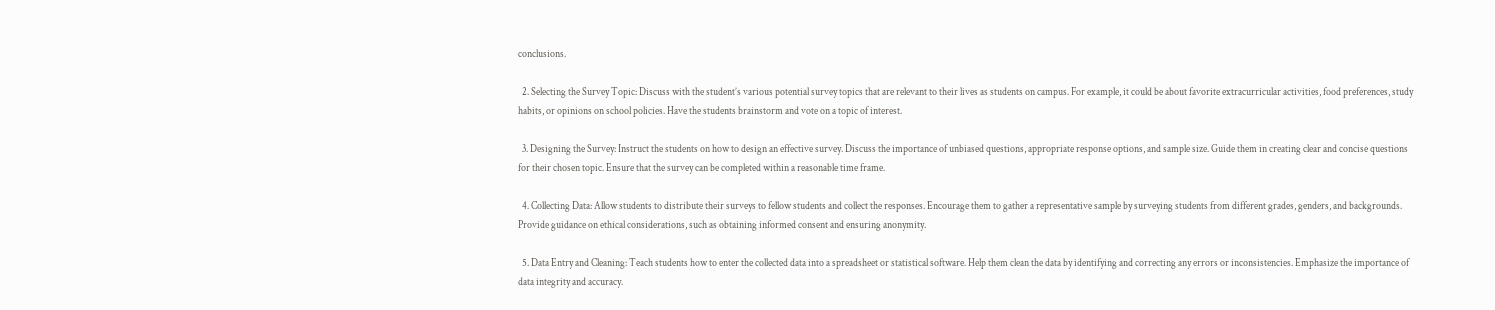conclusions.

  2. Selecting the Survey Topic: Discuss with the student’s various potential survey topics that are relevant to their lives as students on campus. For example, it could be about favorite extracurricular activities, food preferences, study habits, or opinions on school policies. Have the students brainstorm and vote on a topic of interest.

  3. Designing the Survey: Instruct the students on how to design an effective survey. Discuss the importance of unbiased questions, appropriate response options, and sample size. Guide them in creating clear and concise questions for their chosen topic. Ensure that the survey can be completed within a reasonable time frame.

  4. Collecting Data: Allow students to distribute their surveys to fellow students and collect the responses. Encourage them to gather a representative sample by surveying students from different grades, genders, and backgrounds. Provide guidance on ethical considerations, such as obtaining informed consent and ensuring anonymity.

  5. Data Entry and Cleaning: Teach students how to enter the collected data into a spreadsheet or statistical software. Help them clean the data by identifying and correcting any errors or inconsistencies. Emphasize the importance of data integrity and accuracy.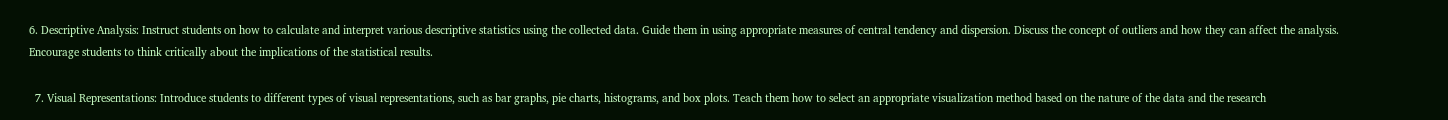6. Descriptive Analysis: Instruct students on how to calculate and interpret various descriptive statistics using the collected data. Guide them in using appropriate measures of central tendency and dispersion. Discuss the concept of outliers and how they can affect the analysis. Encourage students to think critically about the implications of the statistical results.

  7. Visual Representations: Introduce students to different types of visual representations, such as bar graphs, pie charts, histograms, and box plots. Teach them how to select an appropriate visualization method based on the nature of the data and the research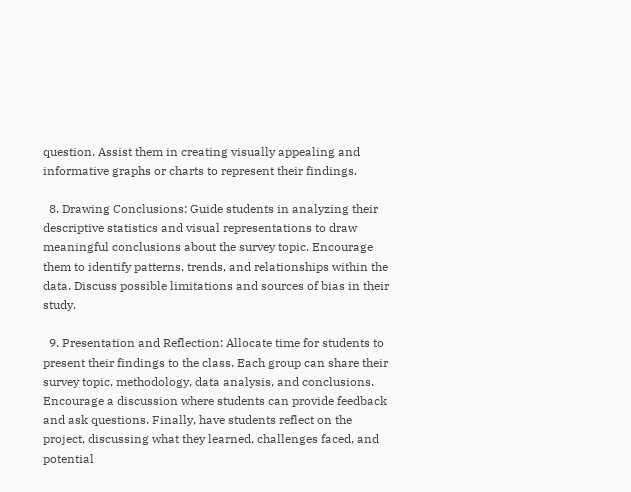question. Assist them in creating visually appealing and informative graphs or charts to represent their findings.

  8. Drawing Conclusions: Guide students in analyzing their descriptive statistics and visual representations to draw meaningful conclusions about the survey topic. Encourage them to identify patterns, trends, and relationships within the data. Discuss possible limitations and sources of bias in their study.

  9. Presentation and Reflection: Allocate time for students to present their findings to the class. Each group can share their survey topic, methodology, data analysis, and conclusions. Encourage a discussion where students can provide feedback and ask questions. Finally, have students reflect on the project, discussing what they learned, challenges faced, and potential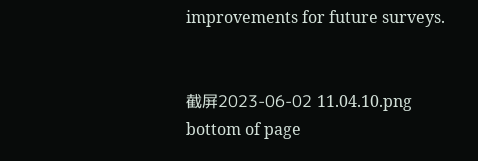improvements for future surveys.


截屏2023-06-02 11.04.10.png
bottom of page